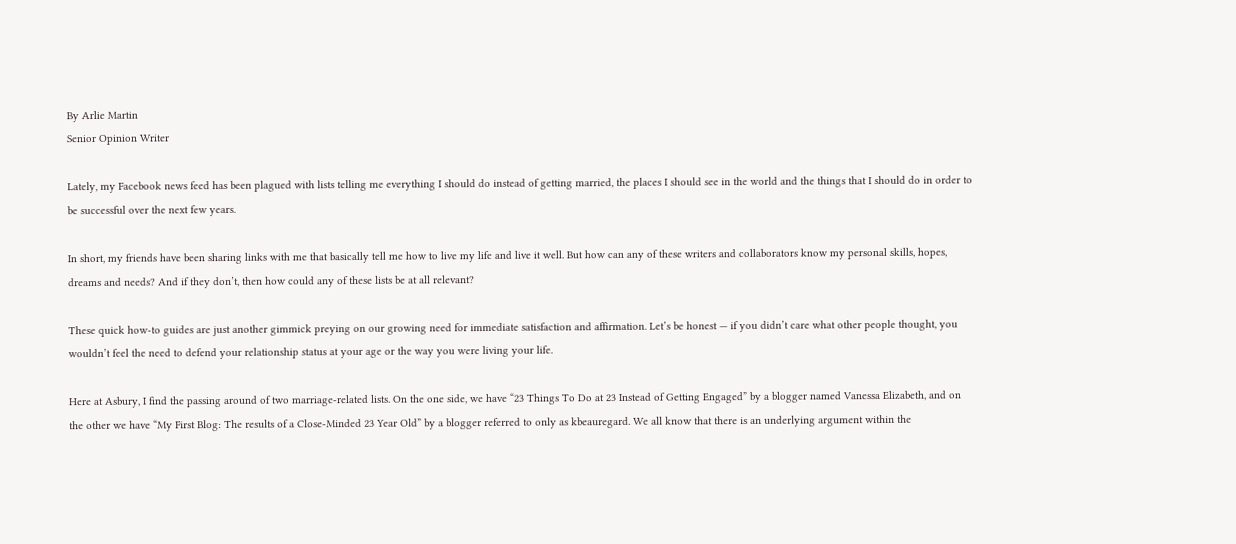By Arlie Martin
Senior Opinion Writer

Lately, my Facebook news feed has been plagued with lists telling me everything I should do instead of getting married, the places I should see in the world and the things that I should do in order to be successful over the next few years.

In short, my friends have been sharing links with me that basically tell me how to live my life and live it well. But how can any of these writers and collaborators know my personal skills, hopes, dreams and needs? And if they don’t, then how could any of these lists be at all relevant?

These quick how-to guides are just another gimmick preying on our growing need for immediate satisfaction and affirmation. Let’s be honest — if you didn’t care what other people thought, you wouldn’t feel the need to defend your relationship status at your age or the way you were living your life.

Here at Asbury, I find the passing around of two marriage-related lists. On the one side, we have “23 Things To Do at 23 Instead of Getting Engaged” by a blogger named Vanessa Elizabeth, and on the other we have “My First Blog: The results of a Close-Minded 23 Year Old” by a blogger referred to only as kbeauregard. We all know that there is an underlying argument within the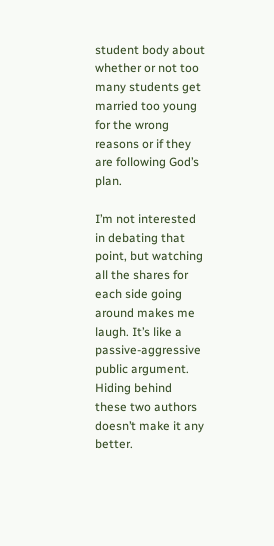student body about whether or not too many students get married too young for the wrong reasons or if they are following God’s plan.

I’m not interested in debating that point, but watching all the shares for each side going around makes me laugh. It’s like a passive-aggressive public argument. Hiding behind these two authors doesn’t make it any better.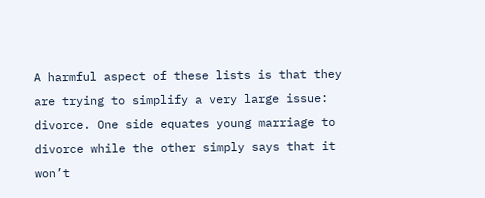A harmful aspect of these lists is that they are trying to simplify a very large issue: divorce. One side equates young marriage to divorce while the other simply says that it won’t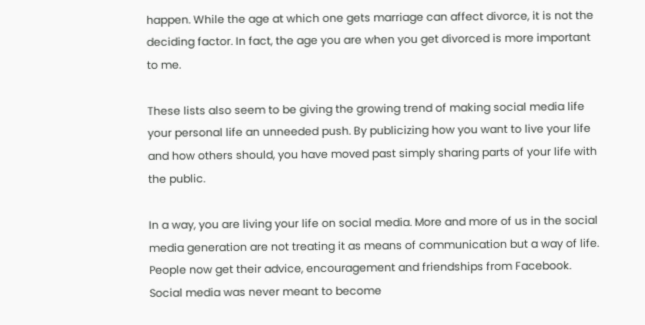happen. While the age at which one gets marriage can affect divorce, it is not the deciding factor. In fact, the age you are when you get divorced is more important to me.

These lists also seem to be giving the growing trend of making social media life your personal life an unneeded push. By publicizing how you want to live your life and how others should, you have moved past simply sharing parts of your life with the public.

In a way, you are living your life on social media. More and more of us in the social media generation are not treating it as means of communication but a way of life. People now get their advice, encouragement and friendships from Facebook. Social media was never meant to become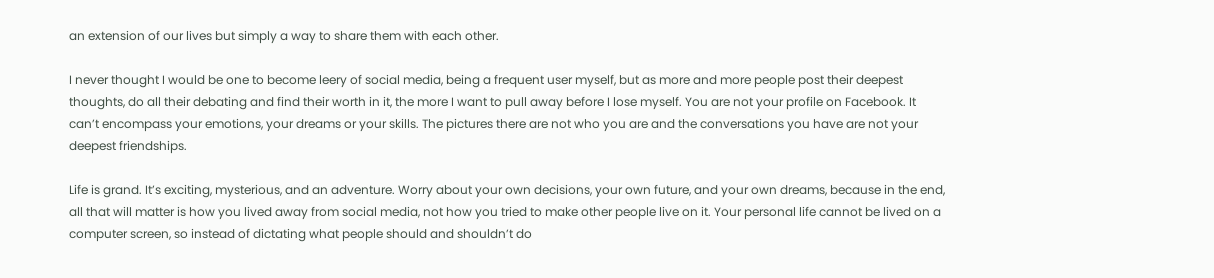an extension of our lives but simply a way to share them with each other.

I never thought I would be one to become leery of social media, being a frequent user myself, but as more and more people post their deepest thoughts, do all their debating and find their worth in it, the more I want to pull away before I lose myself. You are not your profile on Facebook. It can’t encompass your emotions, your dreams or your skills. The pictures there are not who you are and the conversations you have are not your deepest friendships.

Life is grand. It’s exciting, mysterious, and an adventure. Worry about your own decisions, your own future, and your own dreams, because in the end, all that will matter is how you lived away from social media, not how you tried to make other people live on it. Your personal life cannot be lived on a computer screen, so instead of dictating what people should and shouldn’t do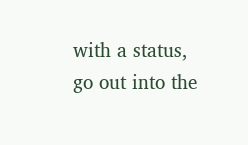with a status, go out into the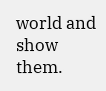world and show them.